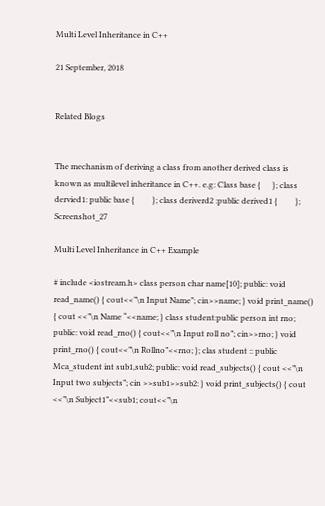Multi Level Inheritance in C++

21 September, 2018


Related Blogs


The mechanism of deriving a class from another derived class is known as multilevel inheritance in C++. e.g: Class base {      }; class dervied1: public base {         }; class deriverd2 :public derived1 {         };   Screenshot_27

Multi Level Inheritance in C++ Example

# include <iostream.h> class person char name[10]; public: void read_name() { cout<<”\n Input Name”; cin>>name; } void print_name() { cout <<”\n Name “<<name; } class student:public person int rno; public: void read_rno() { cout<<”\n Input roll no”; cin>>rno; } void print_rno() { cout<<”\n Rollno”<<rno; }; clas student :: public Mca_student int sub1,sub2; public: void read_subjects() { cout <<”\n Input two subjects”; cin >>sub1>>sub2: } void print_subjects() { cout <<”\n Subject1”<<sub1; cout<<”\n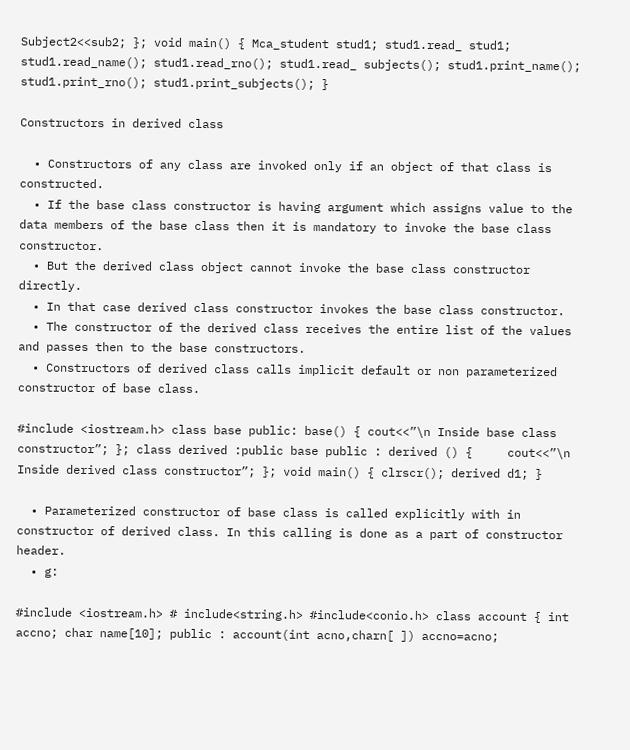Subject2<<sub2; }; void main() { Mca_student stud1; stud1.read_ stud1; stud1.read_name(); stud1.read_rno(); stud1.read_ subjects(); stud1.print_name(); stud1.print_rno(); stud1.print_subjects(); }

Constructors in derived class

  • Constructors of any class are invoked only if an object of that class is constructed.
  • If the base class constructor is having argument which assigns value to the data members of the base class then it is mandatory to invoke the base class constructor.
  • But the derived class object cannot invoke the base class constructor directly.
  • In that case derived class constructor invokes the base class constructor.
  • The constructor of the derived class receives the entire list of the values and passes then to the base constructors.
  • Constructors of derived class calls implicit default or non parameterized constructor of base class.

#include <iostream.h> class base public: base() { cout<<”\n Inside base class constructor”; }; class derived :public base public : derived () {     cout<<”\n Inside derived class constructor”; }; void main() { clrscr(); derived d1; }

  • Parameterized constructor of base class is called explicitly with in constructor of derived class. In this calling is done as a part of constructor header.
  • g:

#include <iostream.h> # include<string.h> #include<conio.h> class account { int accno; char name[10]; public : account(int acno,charn[ ]) accno=acno;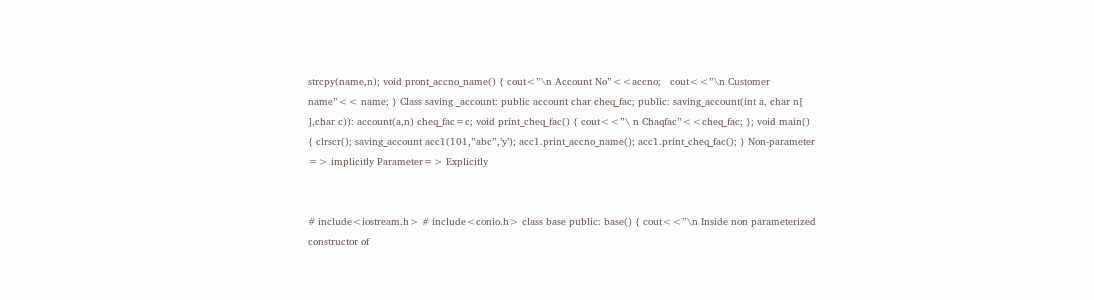strcpy(name,n); void pront_accno_name() { cout<”\n Account No”<<accno;   cout<<”\n Customer name”<< name; } Class saving _account: public account char cheq_fac; public: saving_account(int a, char n[ ],char c)): account(a,n) cheq_fac=c; void print_cheq_fac() { cout<<”\ n Chaqfac”<<cheq_fac; }; void main() { clrscr(); saving_account acc1(101,”abc”,’y’); acc1.print_accno_name(); acc1.print_cheq_fac(); } Non-parameter => implicitly Parameter=> Explicitly


# include<iostream.h> # include<conio.h> class base public: base() { cout<<”\n Inside non parameterized constructor of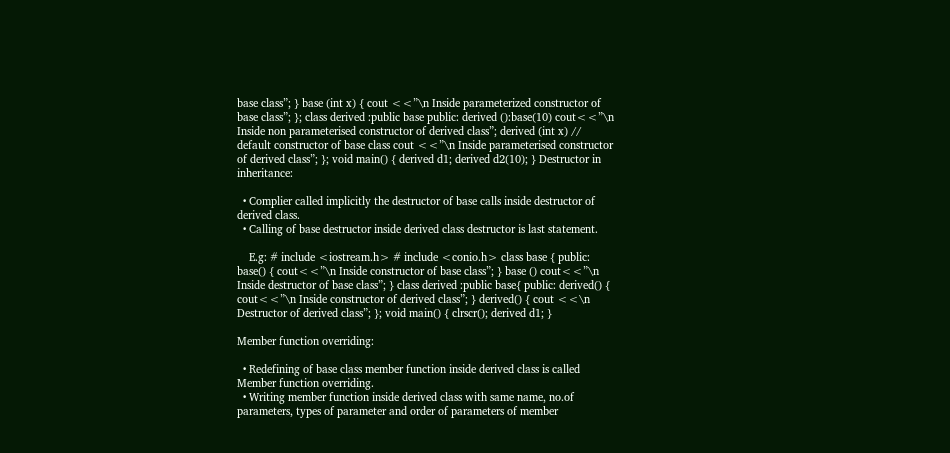base class”; } base (int x) { cout <<”\n Inside parameterized constructor of base class”; }; class derived :public base public: derived ():base(10) cout<<”\n Inside non parameterised constructor of derived class”; derived (int x) // default constructor of base class cout <<”\n Inside parameterised constructor of derived class”; }; void main() { derived d1; derived d2(10); } Destructor in inheritance:

  • Complier called implicitly the destructor of base calls inside destructor of derived class.
  • Calling of base destructor inside derived class destructor is last statement.

    E.g: # include <iostream.h> # include <conio.h> class base { public: base() { cout<<”\n Inside constructor of base class”; } base () cout<<”\n Inside destructor of base class”; } class derived :public base{ public: derived() { cout<<”\n Inside constructor of derived class”; } derived() { cout <<\n  Destructor of derived class”; }; void main() { clrscr(); derived d1; }

Member function overriding:

  • Redefining of base class member function inside derived class is called Member function overriding.
  • Writing member function inside derived class with same name, no.of parameters, types of parameter and order of parameters of member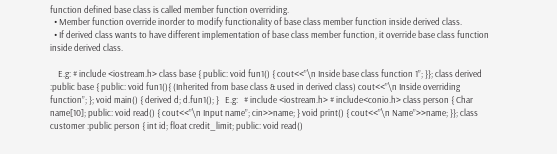function defined base class is called member function overriding.
  • Member function override inorder to modify functionality of base class member function inside derived class.
  • If derived class wants to have different implementation of base class member function, it override base class function inside derived class.

    E.g: # include <iostream.h> class base { public: void fun1() { cout<<”\n Inside base class function 1”; }}; class derived :public base { public: void fun1(){ (Inherited from base class & used in derived class) cout<<”\n Inside overriding function”; }; void main() { derived d; d.fun1(); }   E.g:   # include <iostream.h> # include<conio.h> class person { Char name[10]; public: void read() { cout<<”\n Input name”; cin>>name; } void print() { cout<<”\n Name”>>name; }}; class customer :public person { int id; float credit_limit; public: void read()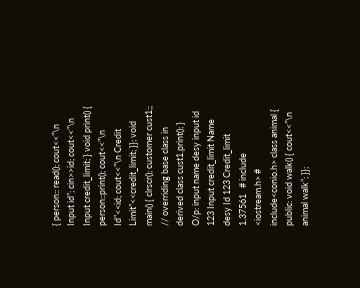{ person:: read(); cout<<”\n Input id”; cin>>id; cout<<”\n Input credit_limit; } void print() { person::print(); cout<<”\n Id”<<id; cout<<”\n Credit Limit”<<credit_limit; }}; void main() { clrscr(); customer cust1;; // overriding base class in derived class cust1.print(); }     O/p: input name desy input id 123 Input credit_limit Name desy Id 123 Credit_limit 1.37561   # include <iostream.h> # include<conio.h> class animal { public: void walk() { cout<<”\n animal walk”; }};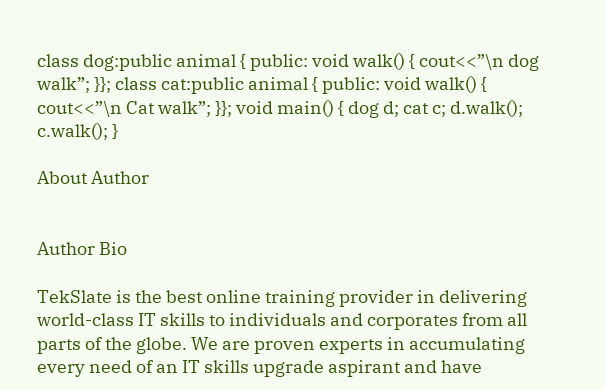class dog:public animal { public: void walk() { cout<<”\n dog walk”; }}; class cat:public animal { public: void walk() { cout<<”\n Cat walk”; }}; void main() { dog d; cat c; d.walk(); c.walk(); }

About Author


Author Bio

TekSlate is the best online training provider in delivering world-class IT skills to individuals and corporates from all parts of the globe. We are proven experts in accumulating every need of an IT skills upgrade aspirant and have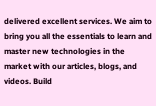delivered excellent services. We aim to bring you all the essentials to learn and master new technologies in the market with our articles, blogs, and videos. Build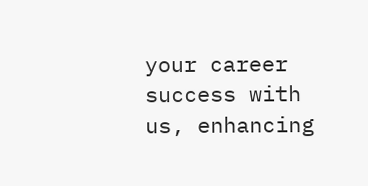your career success with us, enhancing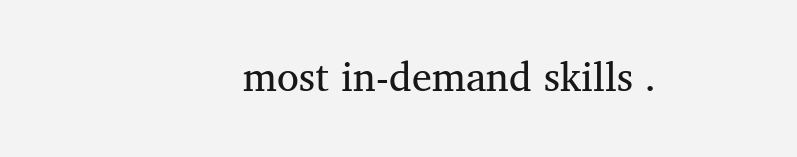most in-demand skills .